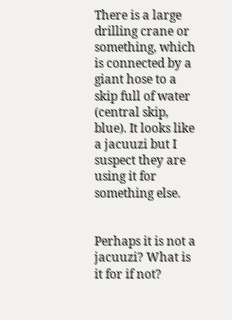There is a large drilling crane or something, which is connected by a giant hose to a skip full of water (central skip, blue). It looks like a jacuuzi but I suspect they are using it for something else.


Perhaps it is not a jacuuzi? What is it for if not?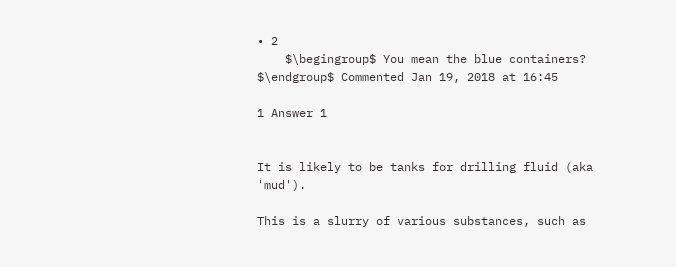• 2
    $\begingroup$ You mean the blue containers? $\endgroup$ Commented Jan 19, 2018 at 16:45

1 Answer 1


It is likely to be tanks for drilling fluid (aka 'mud').

This is a slurry of various substances, such as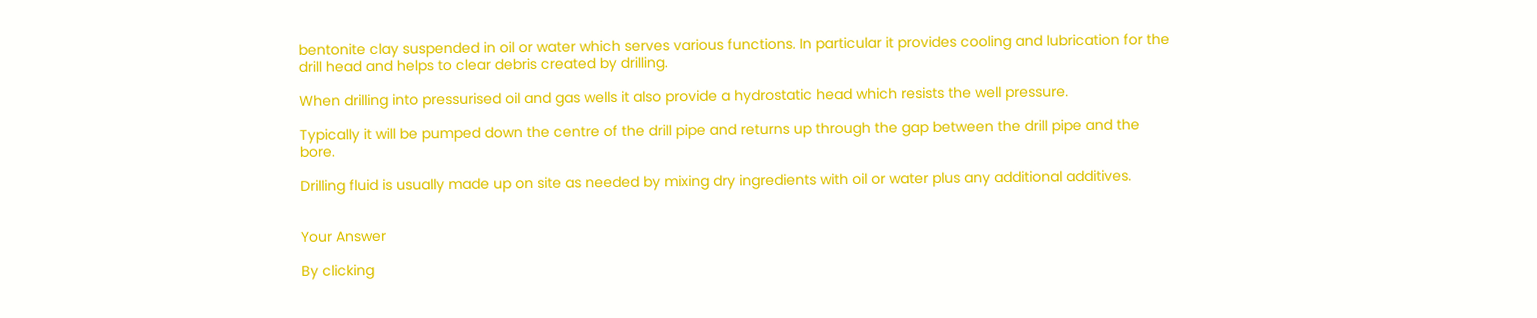bentonite clay suspended in oil or water which serves various functions. In particular it provides cooling and lubrication for the drill head and helps to clear debris created by drilling.

When drilling into pressurised oil and gas wells it also provide a hydrostatic head which resists the well pressure.

Typically it will be pumped down the centre of the drill pipe and returns up through the gap between the drill pipe and the bore.

Drilling fluid is usually made up on site as needed by mixing dry ingredients with oil or water plus any additional additives.


Your Answer

By clicking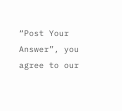“Post Your Answer”, you agree to our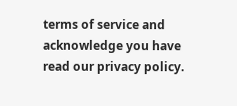terms of service and acknowledge you have read our privacy policy.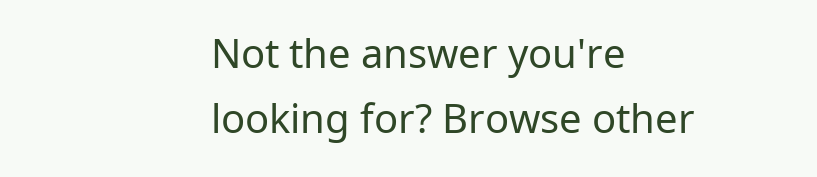Not the answer you're looking for? Browse other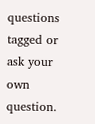questions tagged or ask your own question.